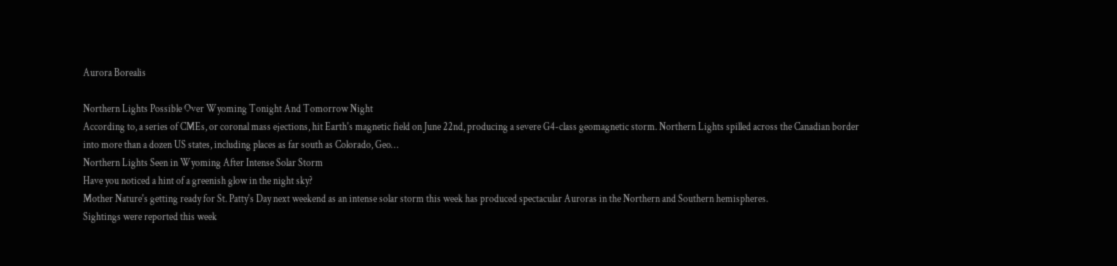Aurora Borealis

Northern Lights Possible Over Wyoming Tonight And Tomorrow Night
According to, a series of CMEs, or coronal mass ejections, hit Earth's magnetic field on June 22nd, producing a severe G4-class geomagnetic storm. Northern Lights spilled across the Canadian border into more than a dozen US states, including places as far south as Colorado, Geo…
Northern Lights Seen in Wyoming After Intense Solar Storm
Have you noticed a hint of a greenish glow in the night sky?
Mother Nature's getting ready for St. Patty's Day next weekend as an intense solar storm this week has produced spectacular Auroras in the Northern and Southern hemispheres.
Sightings were reported this week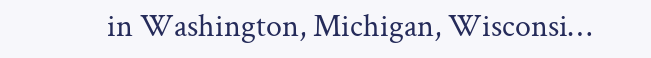in Washington, Michigan, Wisconsi…